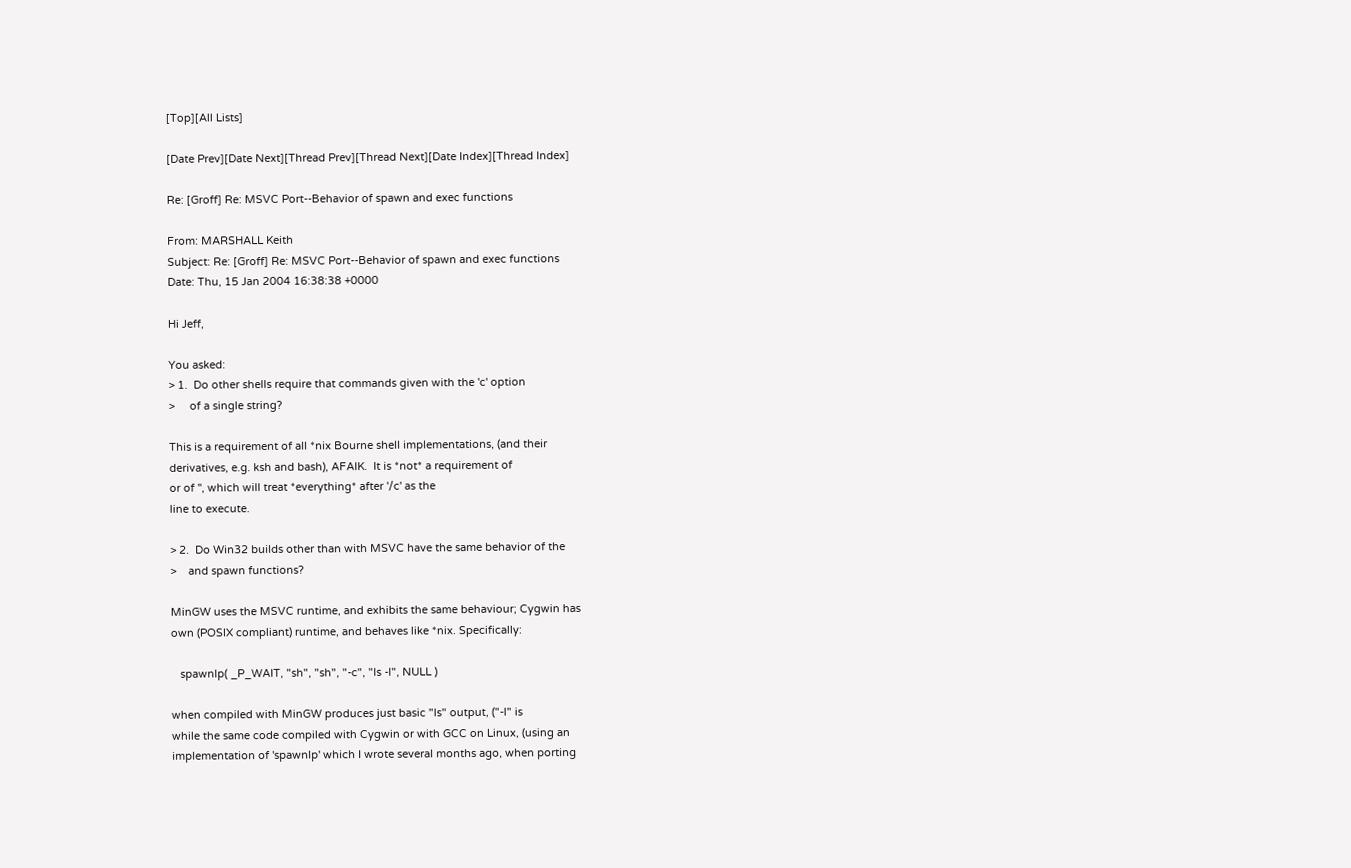[Top][All Lists]

[Date Prev][Date Next][Thread Prev][Thread Next][Date Index][Thread Index]

Re: [Groff] Re: MSVC Port--Behavior of spawn and exec functions

From: MARSHALL Keith
Subject: Re: [Groff] Re: MSVC Port--Behavior of spawn and exec functions
Date: Thu, 15 Jan 2004 16:38:38 +0000

Hi Jeff,

You asked:
> 1.  Do other shells require that commands given with the 'c' option
>     of a single string?

This is a requirement of all *nix Bourne shell implementations, (and their
derivatives, e.g. ksh and bash), AFAIK.  It is *not* a requirement of
or of '', which will treat *everything* after '/c' as the
line to execute.

> 2.  Do Win32 builds other than with MSVC have the same behavior of the
>    and spawn functions?

MinGW uses the MSVC runtime, and exhibits the same behaviour; Cygwin has
own (POSIX compliant) runtime, and behaves like *nix. Specifically:

   spawnlp( _P_WAIT, "sh", "sh", "-c", "ls -l", NULL )

when compiled with MinGW produces just basic "ls" output, ("-l" is
while the same code compiled with Cygwin or with GCC on Linux, (using an
implementation of 'spawnlp' which I wrote several months ago, when porting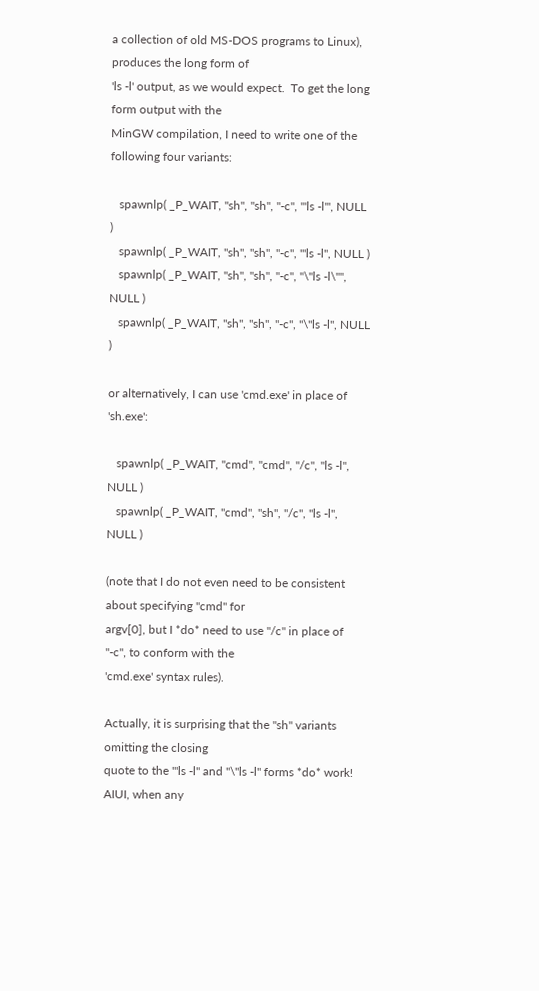a collection of old MS-DOS programs to Linux), produces the long form of
'ls -l' output, as we would expect.  To get the long form output with the
MinGW compilation, I need to write one of the following four variants:

   spawnlp( _P_WAIT, "sh", "sh", "-c", "'ls -l'", NULL )
   spawnlp( _P_WAIT, "sh", "sh", "-c", "'ls -l", NULL )
   spawnlp( _P_WAIT, "sh", "sh", "-c", "\"ls -l\"", NULL )
   spawnlp( _P_WAIT, "sh", "sh", "-c", "\"ls -l", NULL )

or alternatively, I can use 'cmd.exe' in place of 'sh.exe':

   spawnlp( _P_WAIT, "cmd", "cmd", "/c", "ls -l", NULL )
   spawnlp( _P_WAIT, "cmd", "sh", "/c", "ls -l", NULL )

(note that I do not even need to be consistent about specifying "cmd" for
argv[0], but I *do* need to use "/c" in place of "-c", to conform with the
'cmd.exe' syntax rules).

Actually, it is surprising that the "sh" variants omitting the closing
quote to the "'ls -l" and "\"ls -l" forms *do* work! AIUI, when any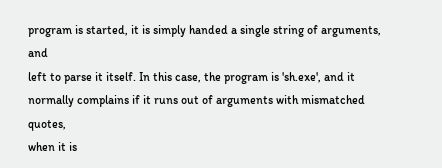program is started, it is simply handed a single string of arguments, and
left to parse it itself. In this case, the program is 'sh.exe', and it
normally complains if it runs out of arguments with mismatched quotes,
when it is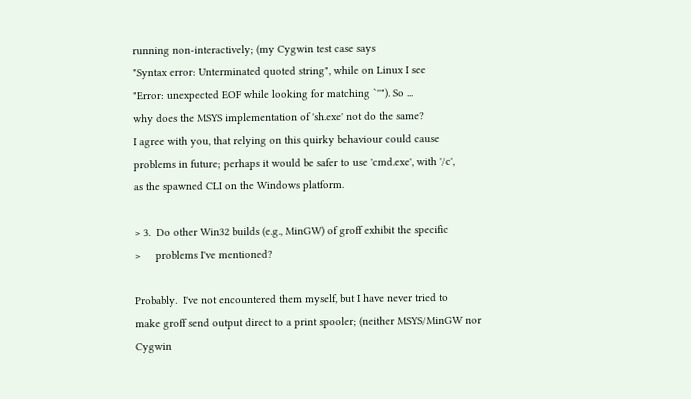running non-interactively; (my Cygwin test case says
"Syntax error: Unterminated quoted string", while on Linux I see
"Error: unexpected EOF while looking for matching `''"). So ...
why does the MSYS implementation of 'sh.exe' not do the same?
I agree with you, that relying on this quirky behaviour could cause
problems in future; perhaps it would be safer to use 'cmd.exe', with '/c',
as the spawned CLI on the Windows platform.

> 3.  Do other Win32 builds (e.g., MinGW) of groff exhibit the specific
>     problems I've mentioned?

Probably.  I've not encountered them myself, but I have never tried to
make groff send output direct to a print spooler; (neither MSYS/MinGW nor
Cygwin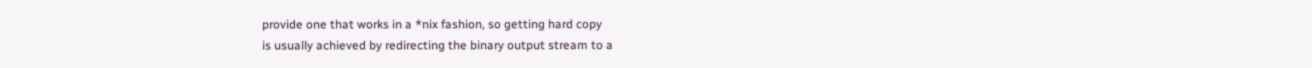provide one that works in a *nix fashion, so getting hard copy
is usually achieved by redirecting the binary output stream to a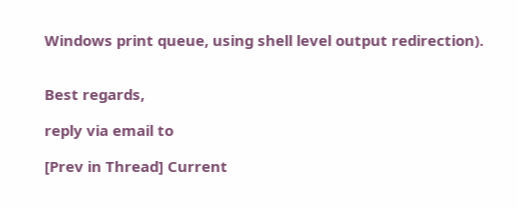Windows print queue, using shell level output redirection).


Best regards,

reply via email to

[Prev in Thread] Current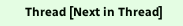Thread [Next in Thread]